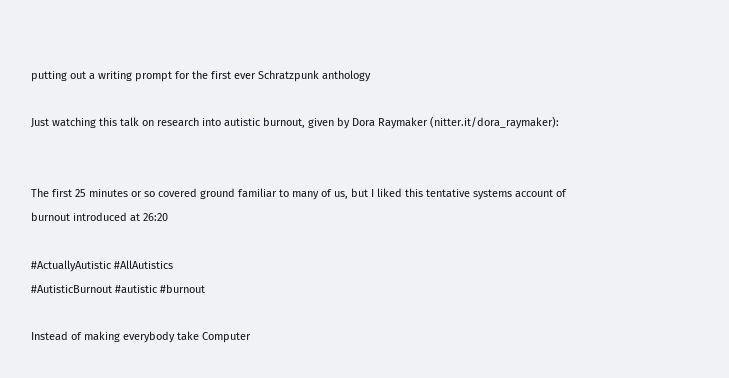putting out a writing prompt for the first ever Schratzpunk anthology

Just watching this talk on research into autistic burnout, given by Dora Raymaker (nitter.it/dora_raymaker):


The first 25 minutes or so covered ground familiar to many of us, but I liked this tentative systems account of burnout introduced at 26:20

#ActuallyAutistic #AllAutistics
#AutisticBurnout #autistic #burnout

Instead of making everybody take Computer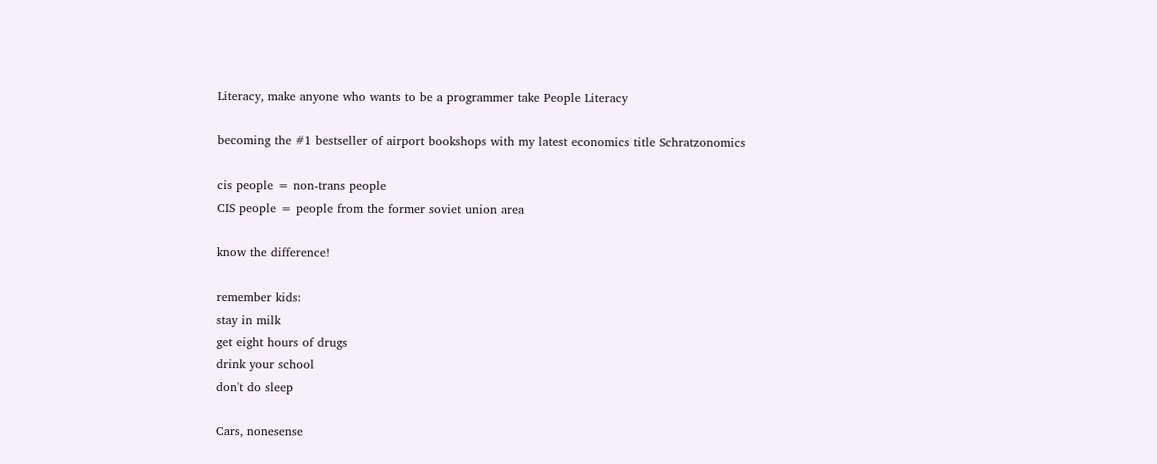Literacy, make anyone who wants to be a programmer take People Literacy

becoming the #1 bestseller of airport bookshops with my latest economics title Schratzonomics

cis people = non-trans people
CIS people = people from the former soviet union area

know the difference!

remember kids:
stay in milk
get eight hours of drugs
drink your school
don't do sleep

Cars, nonesense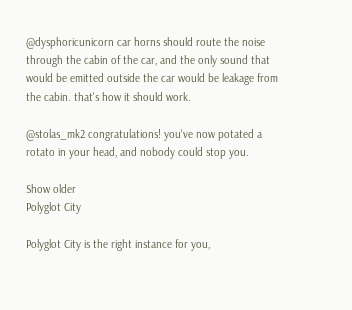@dysphoricunicorn car horns should route the noise through the cabin of the car, and the only sound that would be emitted outside the car would be leakage from the cabin. that's how it should work.

@stolas_mk2 congratulations! you've now potated a rotato in your head, and nobody could stop you.

Show older
Polyglot City

Polyglot City is the right instance for you,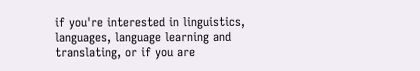if you're interested in linguistics, languages, language learning and translating, or if you are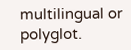multilingual or polyglot.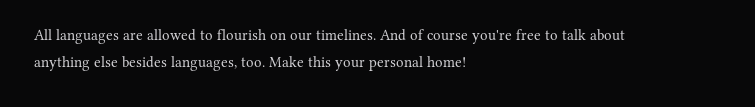All languages are allowed to flourish on our timelines. And of course you're free to talk about anything else besides languages, too. Make this your personal home!